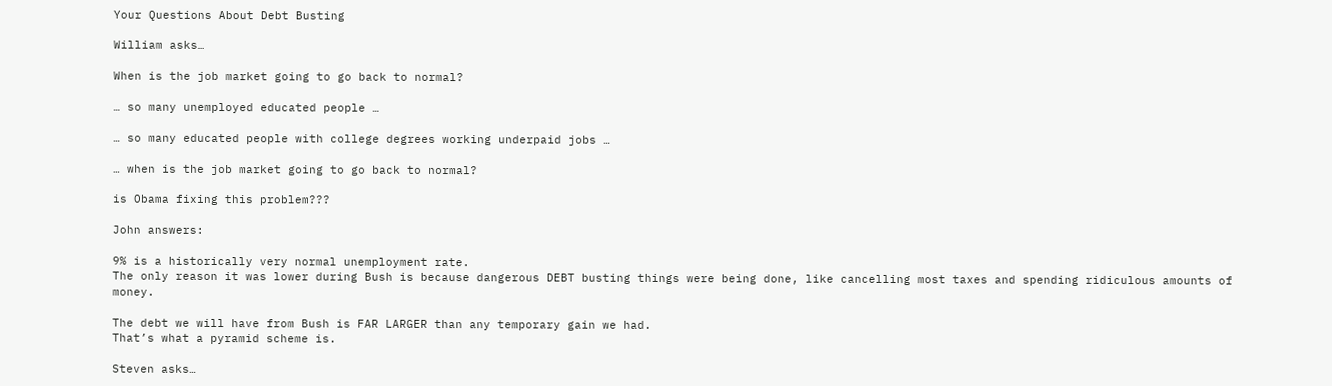Your Questions About Debt Busting

William asks…

When is the job market going to go back to normal?

… so many unemployed educated people …

… so many educated people with college degrees working underpaid jobs …

… when is the job market going to go back to normal?

is Obama fixing this problem???

John answers:

9% is a historically very normal unemployment rate.
The only reason it was lower during Bush is because dangerous DEBT busting things were being done, like cancelling most taxes and spending ridiculous amounts of money.

The debt we will have from Bush is FAR LARGER than any temporary gain we had.
That’s what a pyramid scheme is.

Steven asks…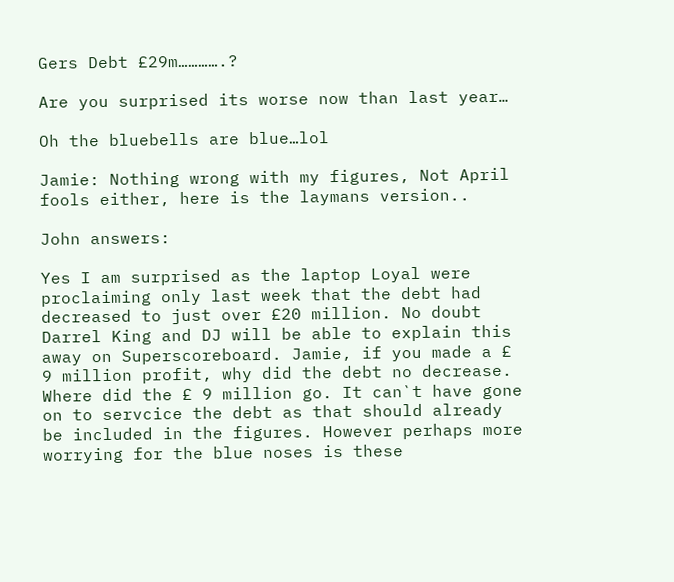Gers Debt £29m………….?

Are you surprised its worse now than last year…

Oh the bluebells are blue…lol

Jamie: Nothing wrong with my figures, Not April fools either, here is the laymans version..

John answers:

Yes I am surprised as the laptop Loyal were proclaiming only last week that the debt had decreased to just over £20 million. No doubt Darrel King and DJ will be able to explain this away on Superscoreboard. Jamie, if you made a £ 9 million profit, why did the debt no decrease. Where did the £ 9 million go. It can`t have gone on to servcice the debt as that should already be included in the figures. However perhaps more worrying for the blue noses is these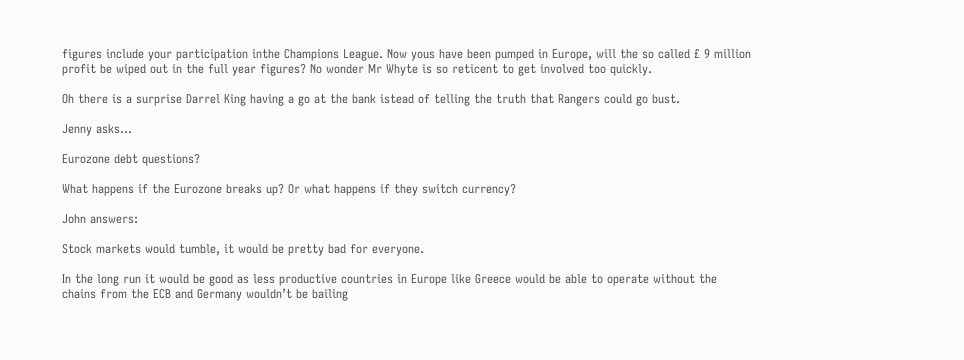figures include your participation inthe Champions League. Now yous have been pumped in Europe, will the so called £ 9 million profit be wiped out in the full year figures? No wonder Mr Whyte is so reticent to get involved too quickly.

Oh there is a surprise Darrel King having a go at the bank istead of telling the truth that Rangers could go bust.

Jenny asks…

Eurozone debt questions?

What happens if the Eurozone breaks up? Or what happens if they switch currency?

John answers:

Stock markets would tumble, it would be pretty bad for everyone.

In the long run it would be good as less productive countries in Europe like Greece would be able to operate without the chains from the ECB and Germany wouldn’t be bailing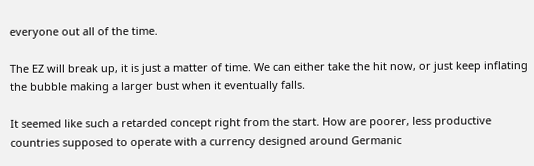everyone out all of the time.

The EZ will break up, it is just a matter of time. We can either take the hit now, or just keep inflating the bubble making a larger bust when it eventually falls.

It seemed like such a retarded concept right from the start. How are poorer, less productive countries supposed to operate with a currency designed around Germanic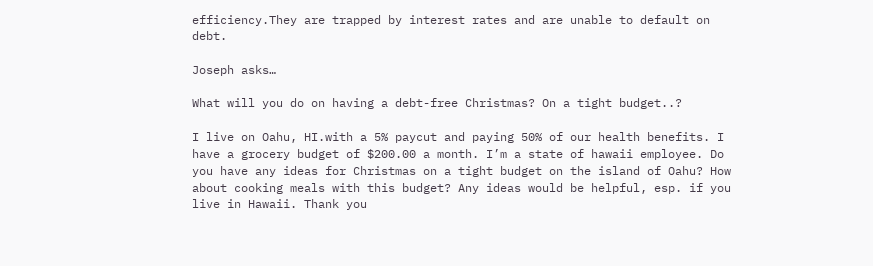efficiency.They are trapped by interest rates and are unable to default on debt.

Joseph asks…

What will you do on having a debt-free Christmas? On a tight budget..?

I live on Oahu, HI.with a 5% paycut and paying 50% of our health benefits. I have a grocery budget of $200.00 a month. I’m a state of hawaii employee. Do you have any ideas for Christmas on a tight budget on the island of Oahu? How about cooking meals with this budget? Any ideas would be helpful, esp. if you live in Hawaii. Thank you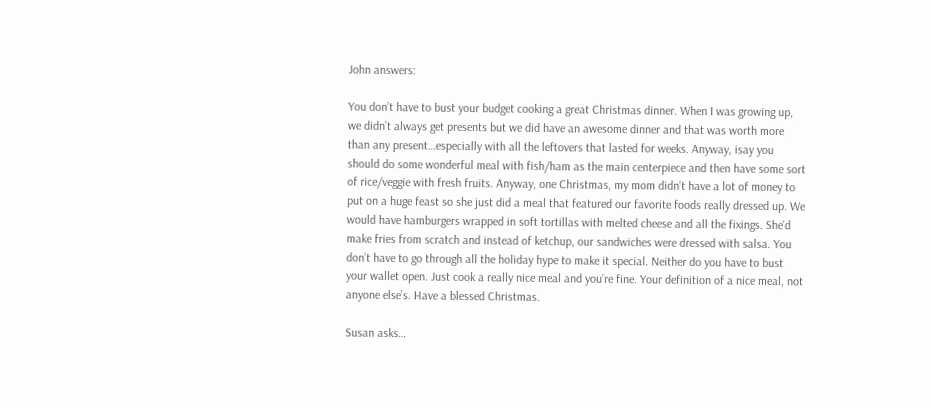John answers:

You don’t have to bust your budget cooking a great Christmas dinner. When I was growing up, we didn’t always get presents but we did have an awesome dinner and that was worth more than any present…especially with all the leftovers that lasted for weeks. Anyway, isay you should do some wonderful meal with fish/ham as the main centerpiece and then have some sort of rice/veggie with fresh fruits. Anyway, one Christmas, my mom didn’t have a lot of money to put on a huge feast so she just did a meal that featured our favorite foods really dressed up. We would have hamburgers wrapped in soft tortillas with melted cheese and all the fixings. She’d make fries from scratch and instead of ketchup, our sandwiches were dressed with salsa. You don’t have to go through all the holiday hype to make it special. Neither do you have to bust your wallet open. Just cook a really nice meal and you’re fine. Your definition of a nice meal, not anyone else’s. Have a blessed Christmas.

Susan asks…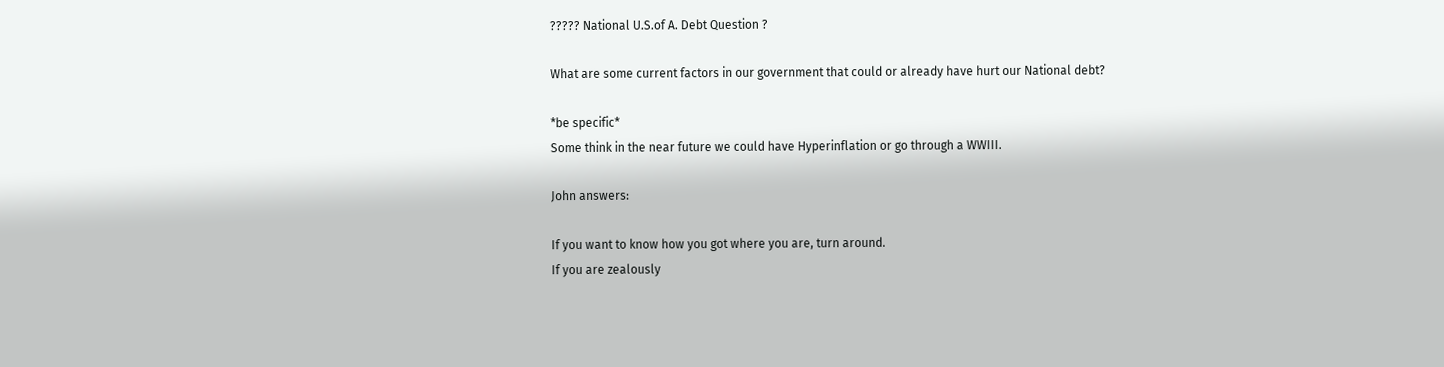????? National U.S.of A. Debt Question ?

What are some current factors in our government that could or already have hurt our National debt?

*be specific*
Some think in the near future we could have Hyperinflation or go through a WWIII.

John answers:

If you want to know how you got where you are, turn around.
If you are zealously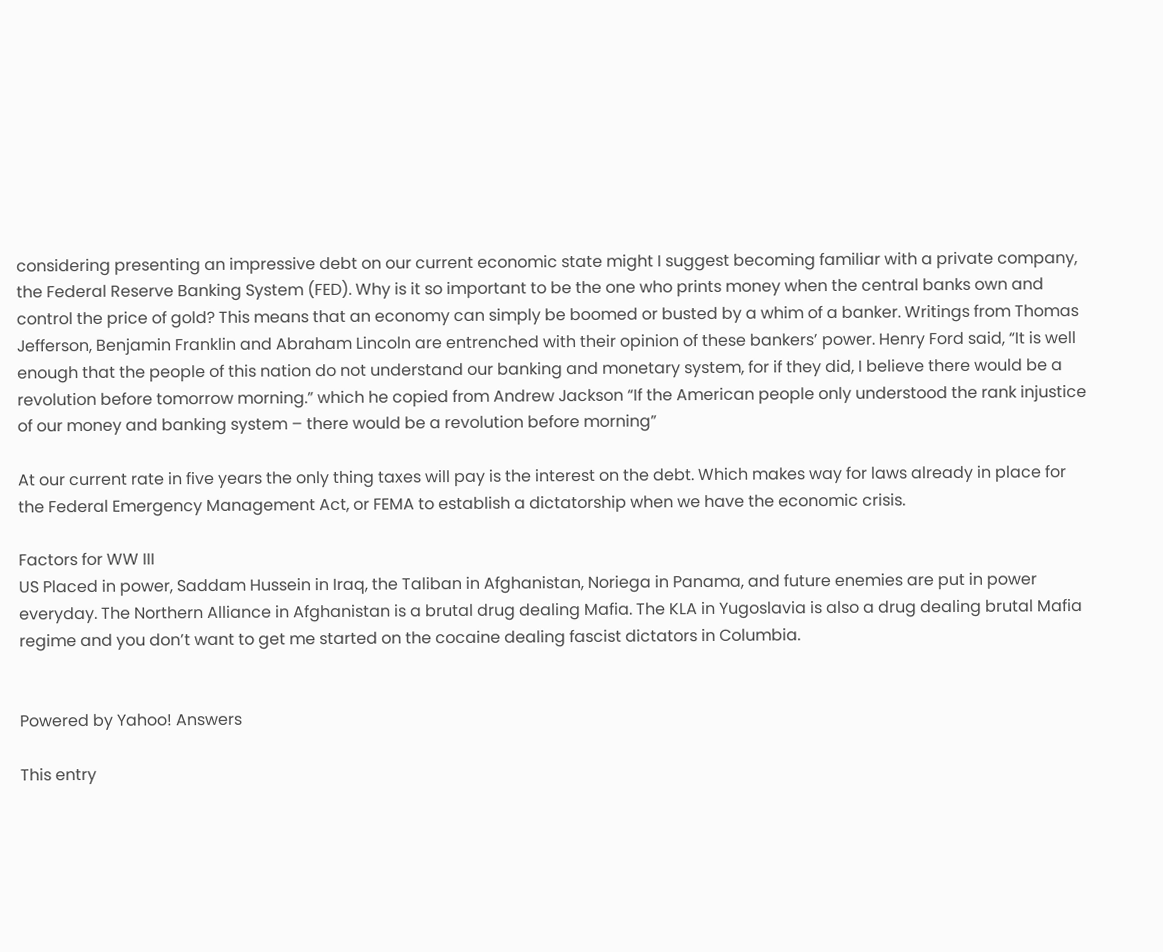considering presenting an impressive debt on our current economic state might I suggest becoming familiar with a private company, the Federal Reserve Banking System (FED). Why is it so important to be the one who prints money when the central banks own and control the price of gold? This means that an economy can simply be boomed or busted by a whim of a banker. Writings from Thomas Jefferson, Benjamin Franklin and Abraham Lincoln are entrenched with their opinion of these bankers’ power. Henry Ford said, “It is well enough that the people of this nation do not understand our banking and monetary system, for if they did, I believe there would be a revolution before tomorrow morning.” which he copied from Andrew Jackson “If the American people only understood the rank injustice of our money and banking system – there would be a revolution before morning”

At our current rate in five years the only thing taxes will pay is the interest on the debt. Which makes way for laws already in place for the Federal Emergency Management Act, or FEMA to establish a dictatorship when we have the economic crisis.

Factors for WW III
US Placed in power, Saddam Hussein in Iraq, the Taliban in Afghanistan, Noriega in Panama, and future enemies are put in power everyday. The Northern Alliance in Afghanistan is a brutal drug dealing Mafia. The KLA in Yugoslavia is also a drug dealing brutal Mafia regime and you don’t want to get me started on the cocaine dealing fascist dictators in Columbia.


Powered by Yahoo! Answers

This entry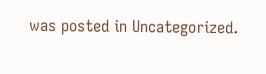was posted in Uncategorized.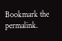Bookmark the permalink.